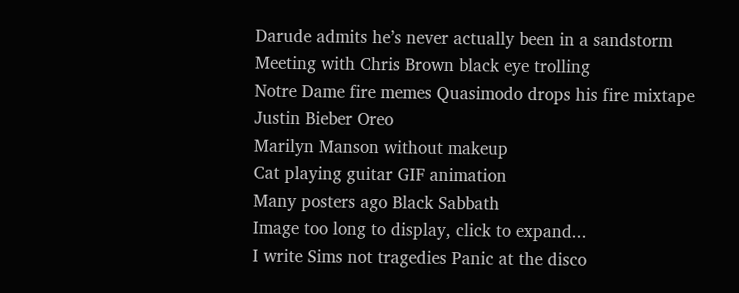Darude admits he’s never actually been in a sandstorm
Meeting with Chris Brown black eye trolling
Notre Dame fire memes Quasimodo drops his fire mixtape
Justin Bieber Oreo
Marilyn Manson without makeup
Cat playing guitar GIF animation
Many posters ago Black Sabbath
Image too long to display, click to expand...
I write Sims not tragedies Panic at the disco